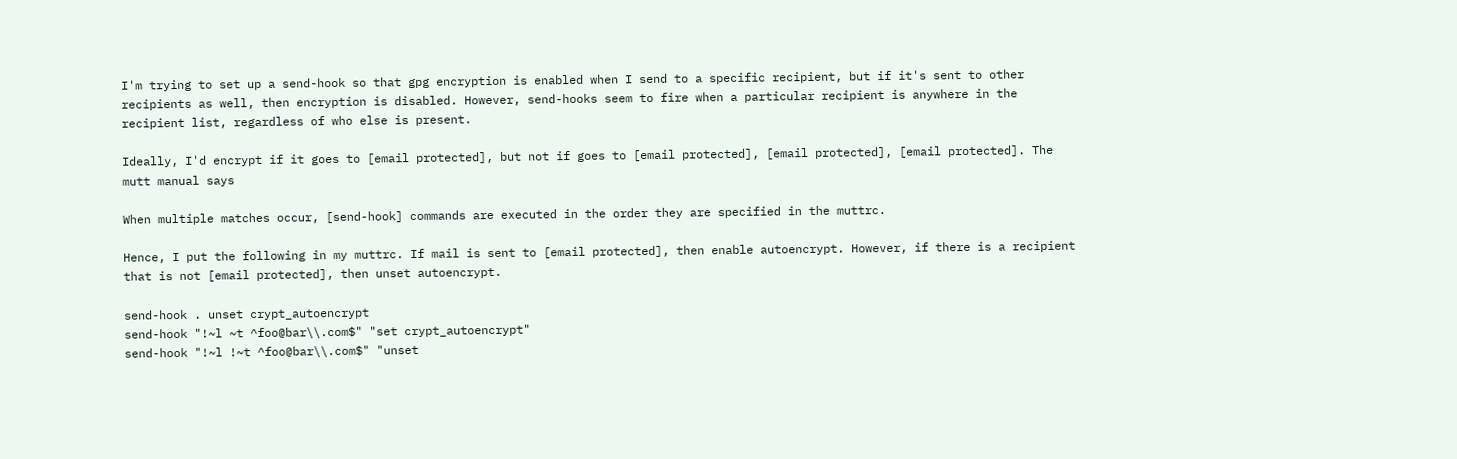I'm trying to set up a send-hook so that gpg encryption is enabled when I send to a specific recipient, but if it's sent to other recipients as well, then encryption is disabled. However, send-hooks seem to fire when a particular recipient is anywhere in the recipient list, regardless of who else is present.

Ideally, I'd encrypt if it goes to [email protected], but not if goes to [email protected], [email protected], [email protected]. The mutt manual says

When multiple matches occur, [send-hook] commands are executed in the order they are specified in the muttrc.

Hence, I put the following in my muttrc. If mail is sent to [email protected], then enable autoencrypt. However, if there is a recipient that is not [email protected], then unset autoencrypt.

send-hook . unset crypt_autoencrypt
send-hook "!~l ~t ^foo@bar\\.com$" "set crypt_autoencrypt"
send-hook "!~l !~t ^foo@bar\\.com$" "unset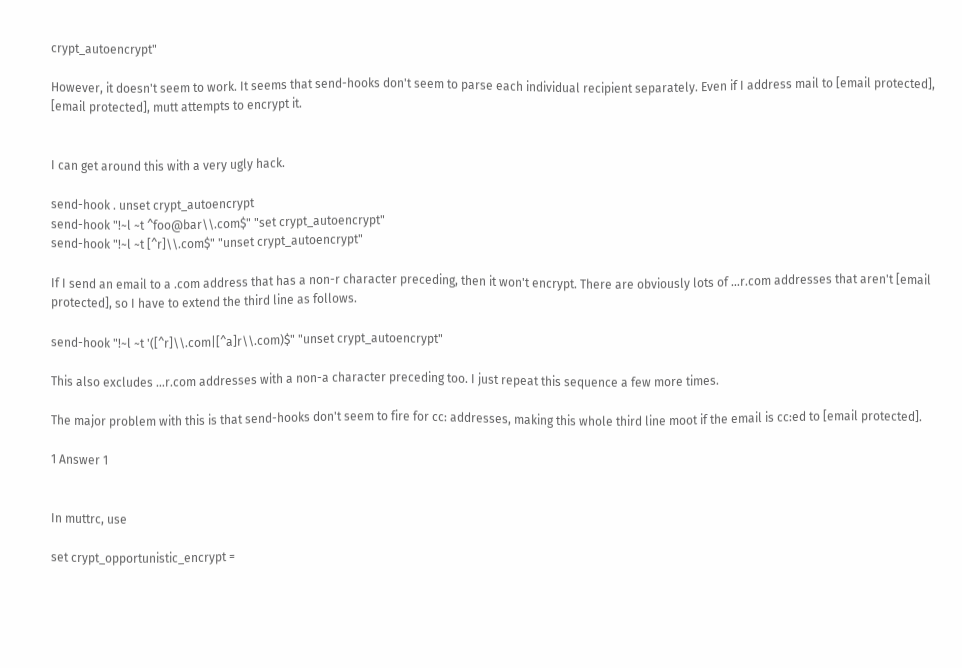crypt_autoencrypt"

However, it doesn't seem to work. It seems that send-hooks don't seem to parse each individual recipient separately. Even if I address mail to [email protected], [email protected], mutt attempts to encrypt it.


I can get around this with a very ugly hack.

send-hook . unset crypt_autoencrypt
send-hook "!~l ~t ^foo@bar\\.com$" "set crypt_autoencrypt"
send-hook "!~l ~t [^r]\\.com$" "unset crypt_autoencrypt"

If I send an email to a .com address that has a non-r character preceding, then it won't encrypt. There are obviously lots of …r.com addresses that aren't [email protected], so I have to extend the third line as follows.

send-hook "!~l ~t '([^r]\\.com|[^a]r\\.com)$" "unset crypt_autoencrypt"

This also excludes …r.com addresses with a non-a character preceding too. I just repeat this sequence a few more times.

The major problem with this is that send-hooks don't seem to fire for cc: addresses, making this whole third line moot if the email is cc:ed to [email protected].

1 Answer 1


In muttrc, use

set crypt_opportunistic_encrypt =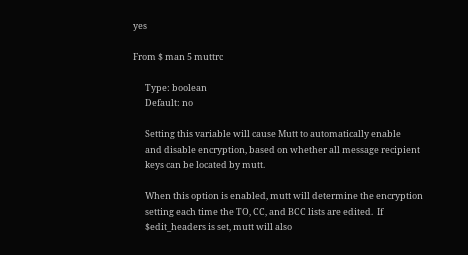yes

From $ man 5 muttrc

      Type: boolean
      Default: no

      Setting this variable will cause Mutt to automatically enable
      and disable encryption, based on whether all message recipient
      keys can be located by mutt.

      When this option is enabled, mutt will determine the encryption
      setting each time the TO, CC, and BCC lists are edited.  If
      $edit_headers is set, mutt will also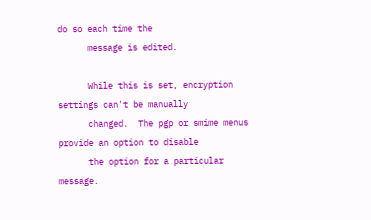do so each time the
      message is edited.

      While this is set, encryption settings can't be manually
      changed.  The pgp or smime menus provide an option to disable
      the option for a particular message.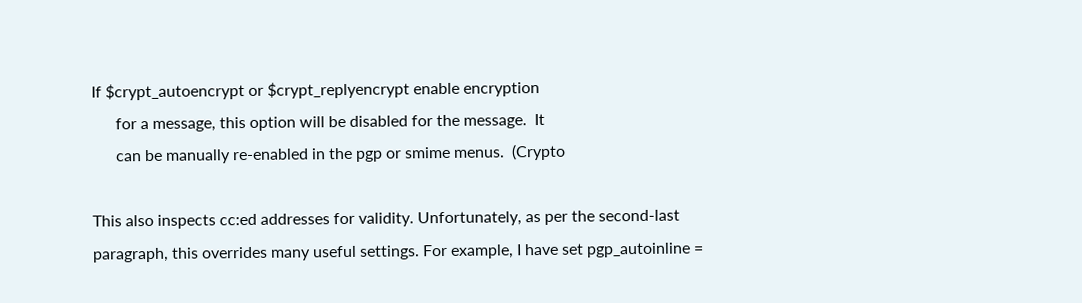If $crypt_autoencrypt or $crypt_replyencrypt enable encryption
      for a message, this option will be disabled for the message.  It
      can be manually re-enabled in the pgp or smime menus.  (Crypto

This also inspects cc:ed addresses for validity. Unfortunately, as per the second-last paragraph, this overrides many useful settings. For example, I have set pgp_autoinline =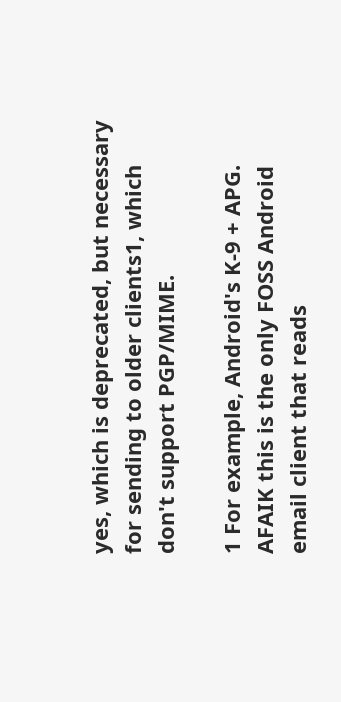yes, which is deprecated, but necessary for sending to older clients1, which don't support PGP/MIME.

1 For example, Android's K-9 + APG. AFAIK this is the only FOSS Android email client that reads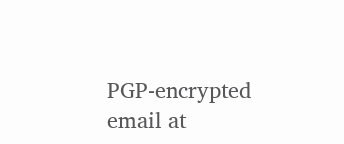PGP-encrypted email at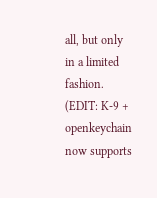all, but only in a limited fashion. (EDIT: K-9 + openkeychain now supports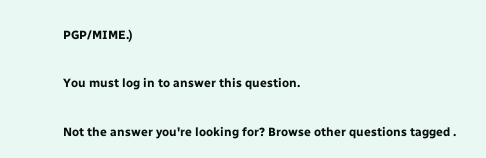PGP/MIME.)

You must log in to answer this question.

Not the answer you're looking for? Browse other questions tagged .